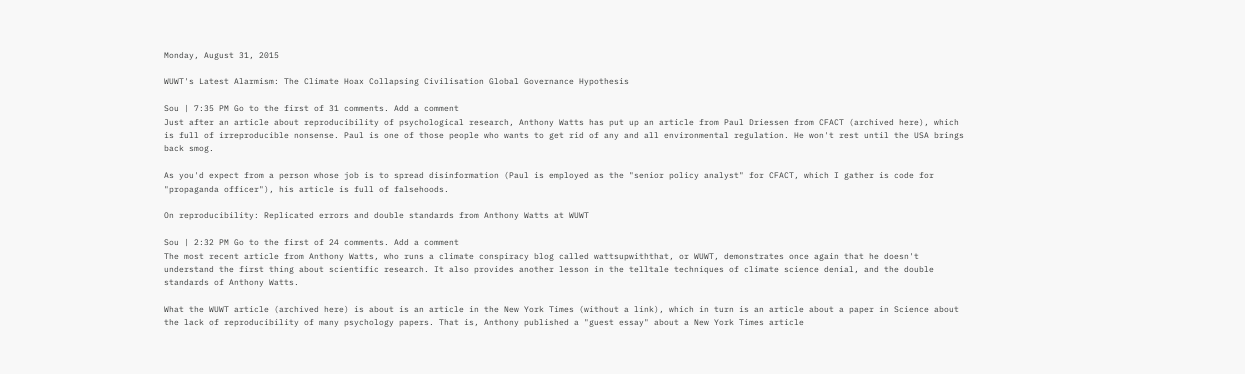Monday, August 31, 2015

WUWT's Latest Alarmism: The Climate Hoax Collapsing Civilisation Global Governance Hypothesis

Sou | 7:35 PM Go to the first of 31 comments. Add a comment
Just after an article about reproducibility of psychological research, Anthony Watts has put up an article from Paul Driessen from CFACT (archived here), which is full of irreproducible nonsense. Paul is one of those people who wants to get rid of any and all environmental regulation. He won't rest until the USA brings back smog.

As you'd expect from a person whose job is to spread disinformation (Paul is employed as the "senior policy analyst" for CFACT, which I gather is code for "propaganda officer"), his article is full of falsehoods.

On reproducibility: Replicated errors and double standards from Anthony Watts at WUWT

Sou | 2:32 PM Go to the first of 24 comments. Add a comment
The most recent article from Anthony Watts, who runs a climate conspiracy blog called wattsupwiththat, or WUWT, demonstrates once again that he doesn't understand the first thing about scientific research. It also provides another lesson in the telltale techniques of climate science denial, and the double standards of Anthony Watts.

What the WUWT article (archived here) is about is an article in the New York Times (without a link), which in turn is an article about a paper in Science about the lack of reproducibility of many psychology papers. That is, Anthony published a "guest essay" about a New York Times article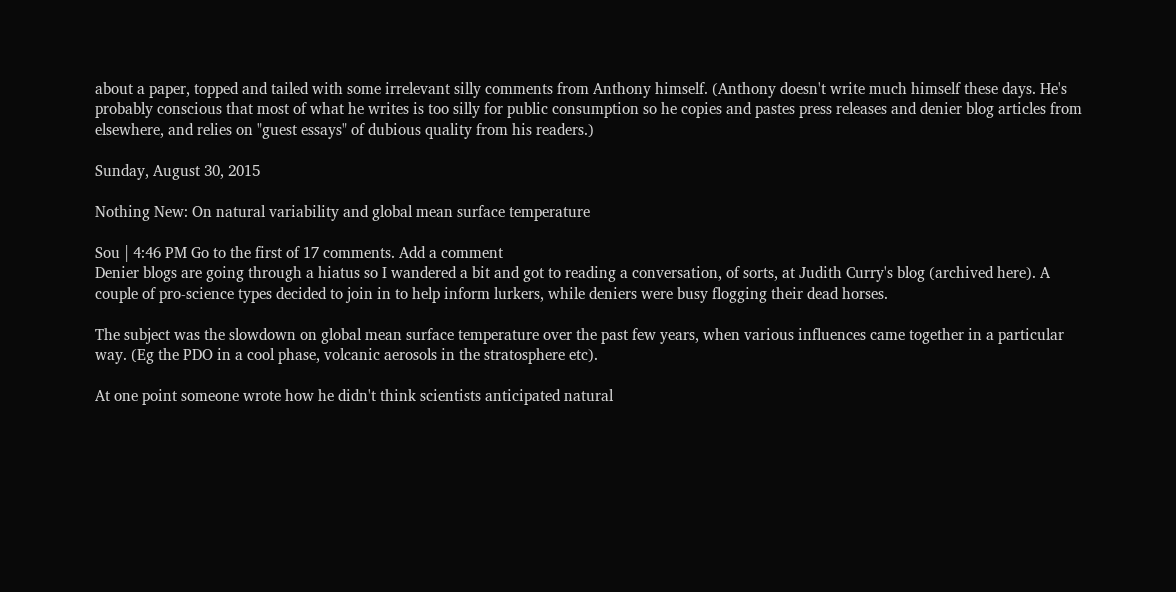about a paper, topped and tailed with some irrelevant silly comments from Anthony himself. (Anthony doesn't write much himself these days. He's probably conscious that most of what he writes is too silly for public consumption so he copies and pastes press releases and denier blog articles from elsewhere, and relies on "guest essays" of dubious quality from his readers.)

Sunday, August 30, 2015

Nothing New: On natural variability and global mean surface temperature

Sou | 4:46 PM Go to the first of 17 comments. Add a comment
Denier blogs are going through a hiatus so I wandered a bit and got to reading a conversation, of sorts, at Judith Curry's blog (archived here). A couple of pro-science types decided to join in to help inform lurkers, while deniers were busy flogging their dead horses.

The subject was the slowdown on global mean surface temperature over the past few years, when various influences came together in a particular way. (Eg the PDO in a cool phase, volcanic aerosols in the stratosphere etc).

At one point someone wrote how he didn't think scientists anticipated natural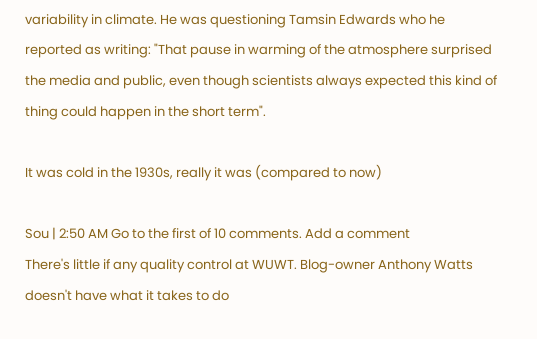variability in climate. He was questioning Tamsin Edwards who he reported as writing: "That pause in warming of the atmosphere surprised the media and public, even though scientists always expected this kind of thing could happen in the short term".

It was cold in the 1930s, really it was (compared to now)

Sou | 2:50 AM Go to the first of 10 comments. Add a comment
There's little if any quality control at WUWT. Blog-owner Anthony Watts doesn't have what it takes to do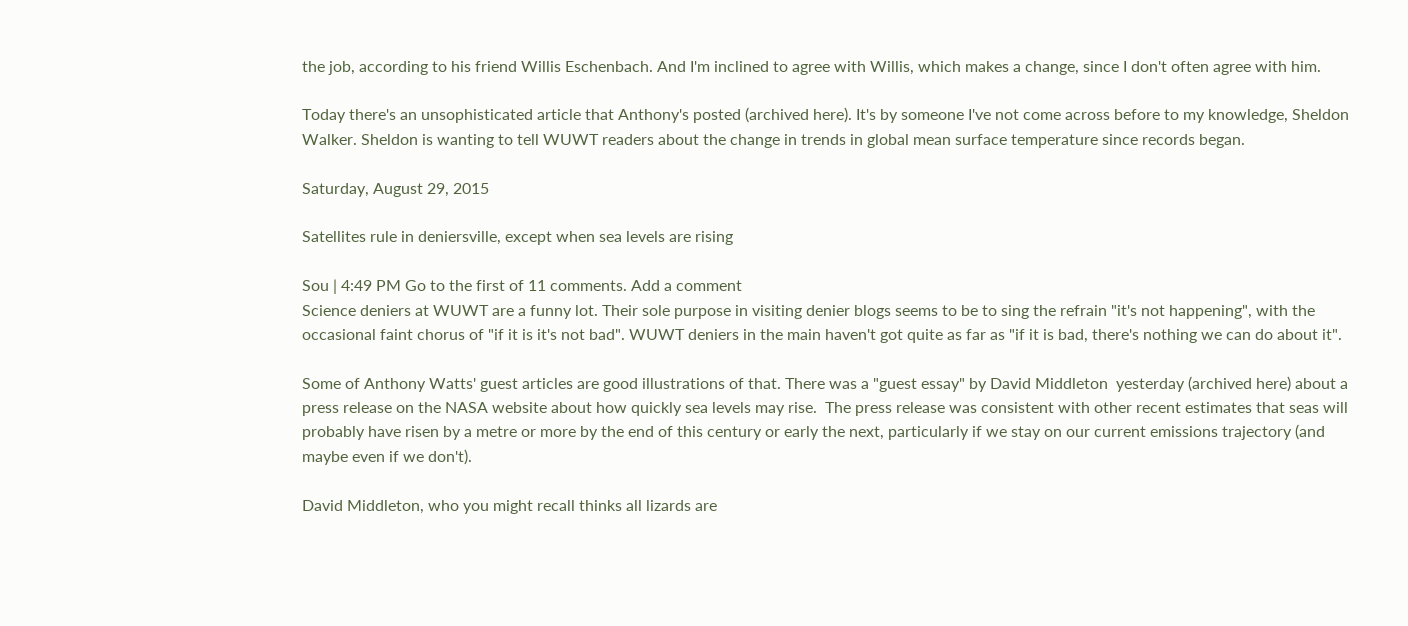the job, according to his friend Willis Eschenbach. And I'm inclined to agree with Willis, which makes a change, since I don't often agree with him.

Today there's an unsophisticated article that Anthony's posted (archived here). It's by someone I've not come across before to my knowledge, Sheldon Walker. Sheldon is wanting to tell WUWT readers about the change in trends in global mean surface temperature since records began.

Saturday, August 29, 2015

Satellites rule in deniersville, except when sea levels are rising

Sou | 4:49 PM Go to the first of 11 comments. Add a comment
Science deniers at WUWT are a funny lot. Their sole purpose in visiting denier blogs seems to be to sing the refrain "it's not happening", with the occasional faint chorus of "if it is it's not bad". WUWT deniers in the main haven't got quite as far as "if it is bad, there's nothing we can do about it".

Some of Anthony Watts' guest articles are good illustrations of that. There was a "guest essay" by David Middleton  yesterday (archived here) about a press release on the NASA website about how quickly sea levels may rise.  The press release was consistent with other recent estimates that seas will probably have risen by a metre or more by the end of this century or early the next, particularly if we stay on our current emissions trajectory (and maybe even if we don't).

David Middleton, who you might recall thinks all lizards are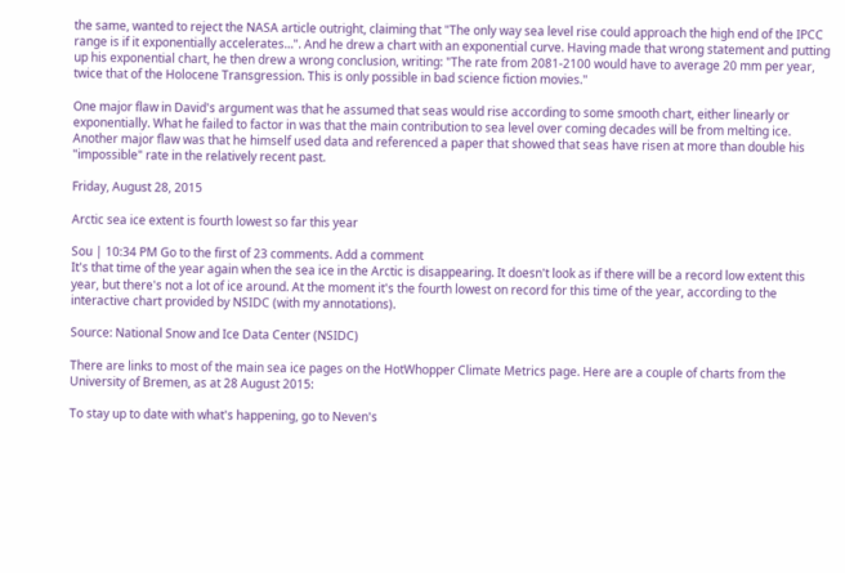the same, wanted to reject the NASA article outright, claiming that "The only way sea level rise could approach the high end of the IPCC range is if it exponentially accelerates…". And he drew a chart with an exponential curve. Having made that wrong statement and putting up his exponential chart, he then drew a wrong conclusion, writing: "The rate from 2081-2100 would have to average 20 mm per year, twice that of the Holocene Transgression. This is only possible in bad science fiction movies."

One major flaw in David's argument was that he assumed that seas would rise according to some smooth chart, either linearly or exponentially. What he failed to factor in was that the main contribution to sea level over coming decades will be from melting ice. Another major flaw was that he himself used data and referenced a paper that showed that seas have risen at more than double his "impossible" rate in the relatively recent past.

Friday, August 28, 2015

Arctic sea ice extent is fourth lowest so far this year

Sou | 10:34 PM Go to the first of 23 comments. Add a comment
It's that time of the year again when the sea ice in the Arctic is disappearing. It doesn't look as if there will be a record low extent this year, but there's not a lot of ice around. At the moment it's the fourth lowest on record for this time of the year, according to the interactive chart provided by NSIDC (with my annotations).

Source: National Snow and Ice Data Center (NSIDC)

There are links to most of the main sea ice pages on the HotWhopper Climate Metrics page. Here are a couple of charts from the University of Bremen, as at 28 August 2015:

To stay up to date with what's happening, go to Neven's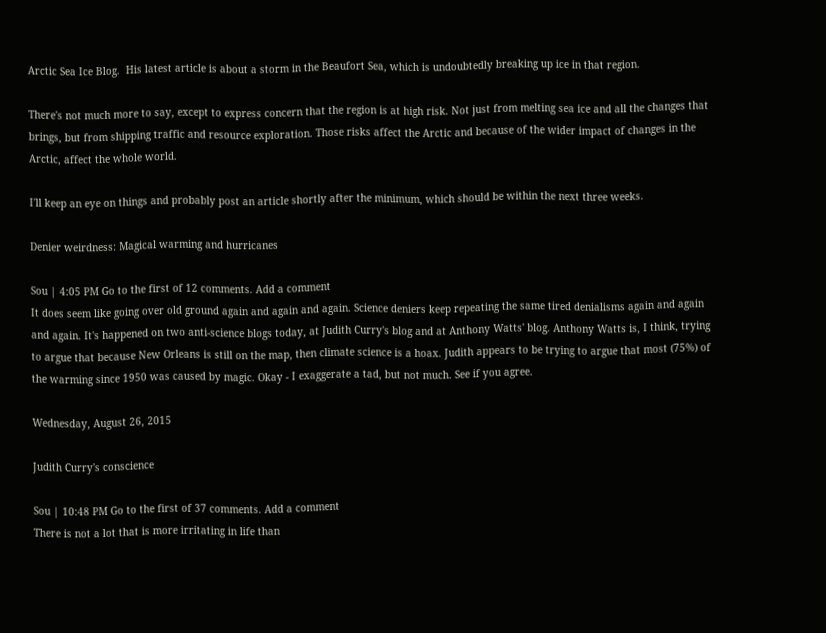Arctic Sea Ice Blog.  His latest article is about a storm in the Beaufort Sea, which is undoubtedly breaking up ice in that region.

There's not much more to say, except to express concern that the region is at high risk. Not just from melting sea ice and all the changes that brings, but from shipping traffic and resource exploration. Those risks affect the Arctic and because of the wider impact of changes in the Arctic, affect the whole world.

I'll keep an eye on things and probably post an article shortly after the minimum, which should be within the next three weeks.

Denier weirdness: Magical warming and hurricanes

Sou | 4:05 PM Go to the first of 12 comments. Add a comment
It does seem like going over old ground again and again and again. Science deniers keep repeating the same tired denialisms again and again and again. It's happened on two anti-science blogs today, at Judith Curry's blog and at Anthony Watts' blog. Anthony Watts is, I think, trying to argue that because New Orleans is still on the map, then climate science is a hoax. Judith appears to be trying to argue that most (75%) of the warming since 1950 was caused by magic. Okay - I exaggerate a tad, but not much. See if you agree.

Wednesday, August 26, 2015

Judith Curry's conscience

Sou | 10:48 PM Go to the first of 37 comments. Add a comment
There is not a lot that is more irritating in life than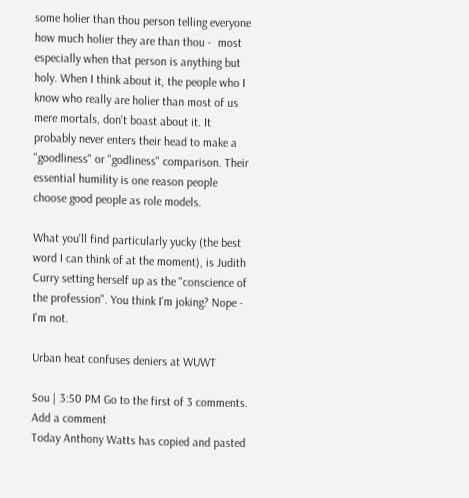some holier than thou person telling everyone how much holier they are than thou -  most especially when that person is anything but holy. When I think about it, the people who I know who really are holier than most of us mere mortals, don't boast about it. It probably never enters their head to make a "goodliness" or "godliness" comparison. Their essential humility is one reason people choose good people as role models.

What you'll find particularly yucky (the best word I can think of at the moment), is Judith Curry setting herself up as the "conscience of the profession". You think I'm joking? Nope - I'm not.

Urban heat confuses deniers at WUWT

Sou | 3:50 PM Go to the first of 3 comments. Add a comment
Today Anthony Watts has copied and pasted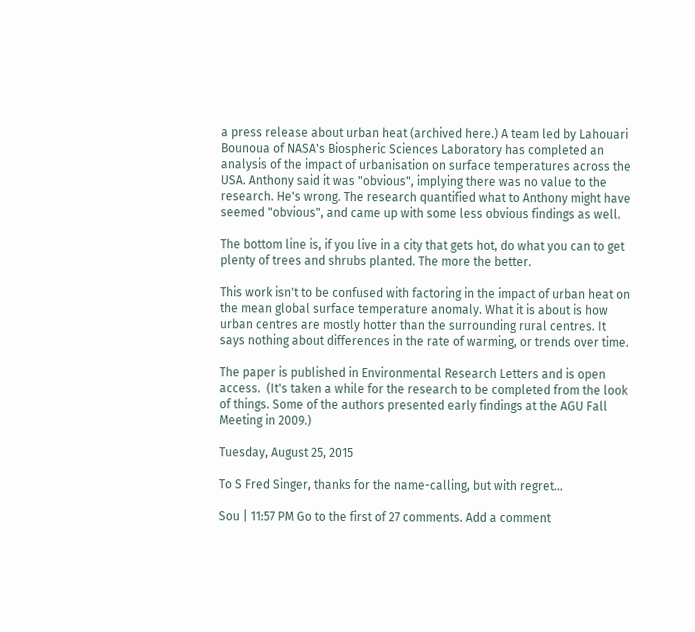a press release about urban heat (archived here.) A team led by Lahouari Bounoua of NASA's Biospheric Sciences Laboratory has completed an analysis of the impact of urbanisation on surface temperatures across the USA. Anthony said it was "obvious", implying there was no value to the research. He's wrong. The research quantified what to Anthony might have seemed "obvious", and came up with some less obvious findings as well.

The bottom line is, if you live in a city that gets hot, do what you can to get plenty of trees and shrubs planted. The more the better.

This work isn't to be confused with factoring in the impact of urban heat on the mean global surface temperature anomaly. What it is about is how urban centres are mostly hotter than the surrounding rural centres. It says nothing about differences in the rate of warming, or trends over time.

The paper is published in Environmental Research Letters and is open access.  (It's taken a while for the research to be completed from the look of things. Some of the authors presented early findings at the AGU Fall Meeting in 2009.)

Tuesday, August 25, 2015

To S Fred Singer, thanks for the name-calling, but with regret...

Sou | 11:57 PM Go to the first of 27 comments. Add a comment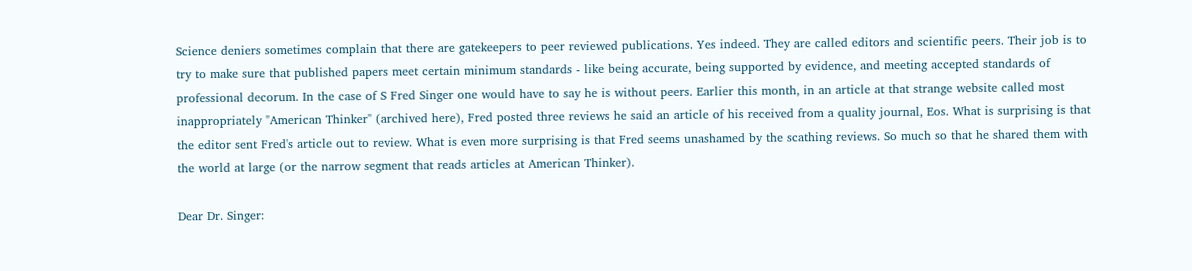Science deniers sometimes complain that there are gatekeepers to peer reviewed publications. Yes indeed. They are called editors and scientific peers. Their job is to try to make sure that published papers meet certain minimum standards - like being accurate, being supported by evidence, and meeting accepted standards of professional decorum. In the case of S Fred Singer one would have to say he is without peers. Earlier this month, in an article at that strange website called most inappropriately "American Thinker" (archived here), Fred posted three reviews he said an article of his received from a quality journal, Eos. What is surprising is that the editor sent Fred's article out to review. What is even more surprising is that Fred seems unashamed by the scathing reviews. So much so that he shared them with the world at large (or the narrow segment that reads articles at American Thinker).

Dear Dr. Singer: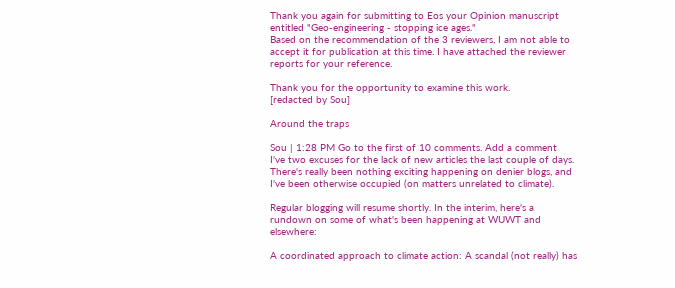Thank you again for submitting to Eos your Opinion manuscript entitled "Geo-engineering - stopping ice ages."
Based on the recommendation of the 3 reviewers, I am not able to accept it for publication at this time. I have attached the reviewer reports for your reference.

Thank you for the opportunity to examine this work.
[redacted by Sou]

Around the traps

Sou | 1:28 PM Go to the first of 10 comments. Add a comment
I've two excuses for the lack of new articles the last couple of days. There's really been nothing exciting happening on denier blogs, and I've been otherwise occupied (on matters unrelated to climate).

Regular blogging will resume shortly. In the interim, here's a rundown on some of what's been happening at WUWT and elsewhere:

A coordinated approach to climate action: A scandal (not really) has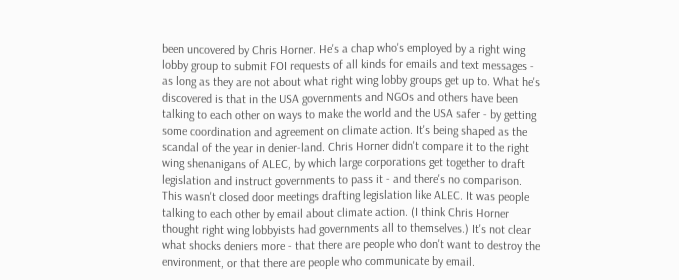been uncovered by Chris Horner. He's a chap who's employed by a right wing lobby group to submit FOI requests of all kinds for emails and text messages - as long as they are not about what right wing lobby groups get up to. What he's discovered is that in the USA governments and NGOs and others have been talking to each other on ways to make the world and the USA safer - by getting some coordination and agreement on climate action. It's being shaped as the scandal of the year in denier-land. Chris Horner didn't compare it to the right wing shenanigans of ALEC, by which large corporations get together to draft legislation and instruct governments to pass it - and there's no comparison. This wasn't closed door meetings drafting legislation like ALEC. It was people talking to each other by email about climate action. (I think Chris Horner thought right wing lobbyists had governments all to themselves.) It's not clear what shocks deniers more - that there are people who don't want to destroy the environment, or that there are people who communicate by email.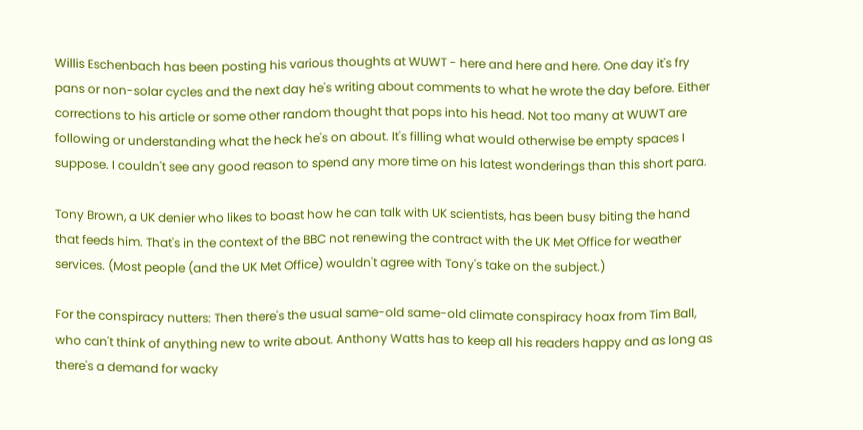Willis Eschenbach has been posting his various thoughts at WUWT - here and here and here. One day it's fry pans or non-solar cycles and the next day he's writing about comments to what he wrote the day before. Either corrections to his article or some other random thought that pops into his head. Not too many at WUWT are following or understanding what the heck he's on about. It's filling what would otherwise be empty spaces I suppose. I couldn't see any good reason to spend any more time on his latest wonderings than this short para.

Tony Brown, a UK denier who likes to boast how he can talk with UK scientists, has been busy biting the hand that feeds him. That's in the context of the BBC not renewing the contract with the UK Met Office for weather services. (Most people (and the UK Met Office) wouldn't agree with Tony's take on the subject.)

For the conspiracy nutters: Then there's the usual same-old same-old climate conspiracy hoax from Tim Ball, who can't think of anything new to write about. Anthony Watts has to keep all his readers happy and as long as there's a demand for wacky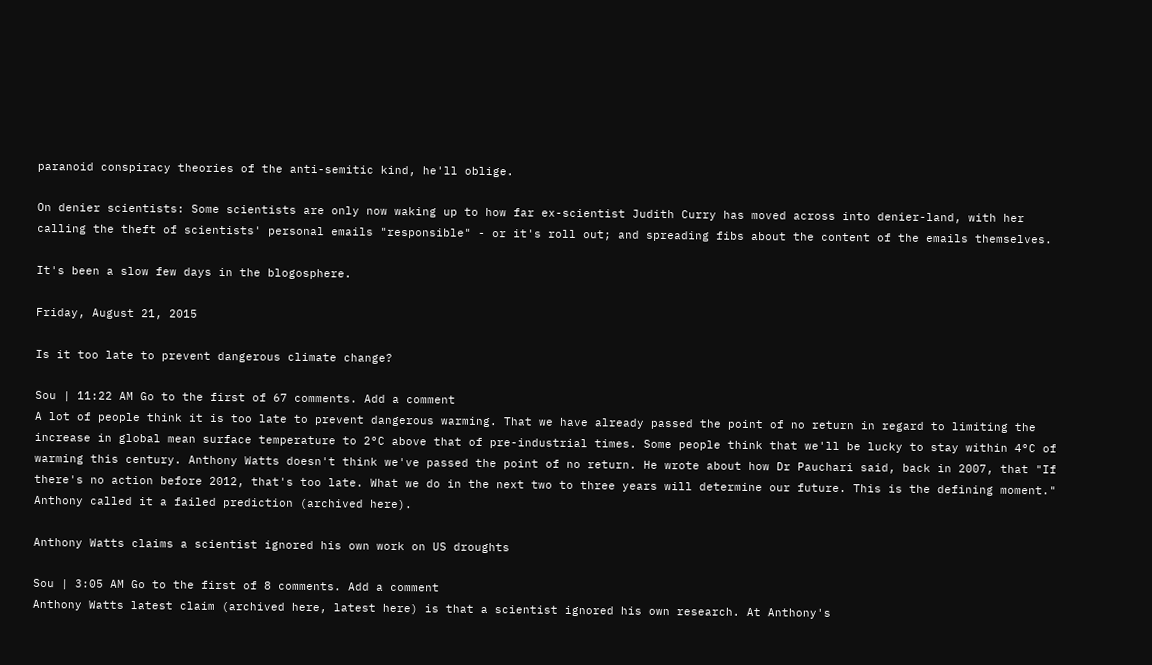paranoid conspiracy theories of the anti-semitic kind, he'll oblige.

On denier scientists: Some scientists are only now waking up to how far ex-scientist Judith Curry has moved across into denier-land, with her calling the theft of scientists' personal emails "responsible" - or it's roll out; and spreading fibs about the content of the emails themselves.

It's been a slow few days in the blogosphere.

Friday, August 21, 2015

Is it too late to prevent dangerous climate change?

Sou | 11:22 AM Go to the first of 67 comments. Add a comment
A lot of people think it is too late to prevent dangerous warming. That we have already passed the point of no return in regard to limiting the increase in global mean surface temperature to 2°C above that of pre-industrial times. Some people think that we'll be lucky to stay within 4°C of warming this century. Anthony Watts doesn't think we've passed the point of no return. He wrote about how Dr Pauchari said, back in 2007, that "If there's no action before 2012, that's too late. What we do in the next two to three years will determine our future. This is the defining moment." Anthony called it a failed prediction (archived here).

Anthony Watts claims a scientist ignored his own work on US droughts

Sou | 3:05 AM Go to the first of 8 comments. Add a comment
Anthony Watts latest claim (archived here, latest here) is that a scientist ignored his own research. At Anthony's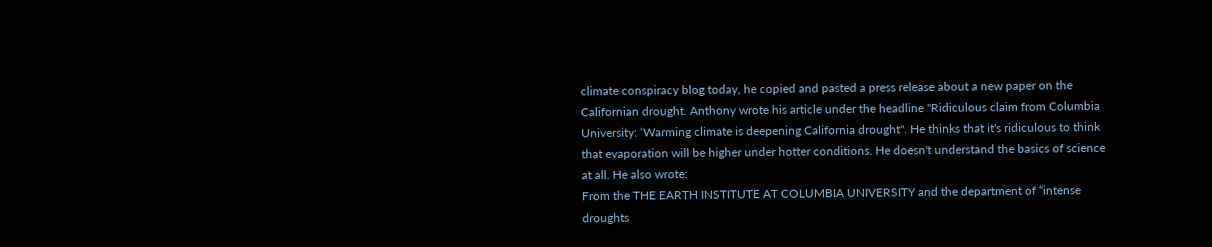climate conspiracy blog today, he copied and pasted a press release about a new paper on the Californian drought. Anthony wrote his article under the headline "Ridiculous claim from Columbia University: ‘Warming climate is deepening California drought". He thinks that it's ridiculous to think that evaporation will be higher under hotter conditions. He doesn't understand the basics of science at all. He also wrote:
From the THE EARTH INSTITUTE AT COLUMBIA UNIVERSITY and the department of “intense droughts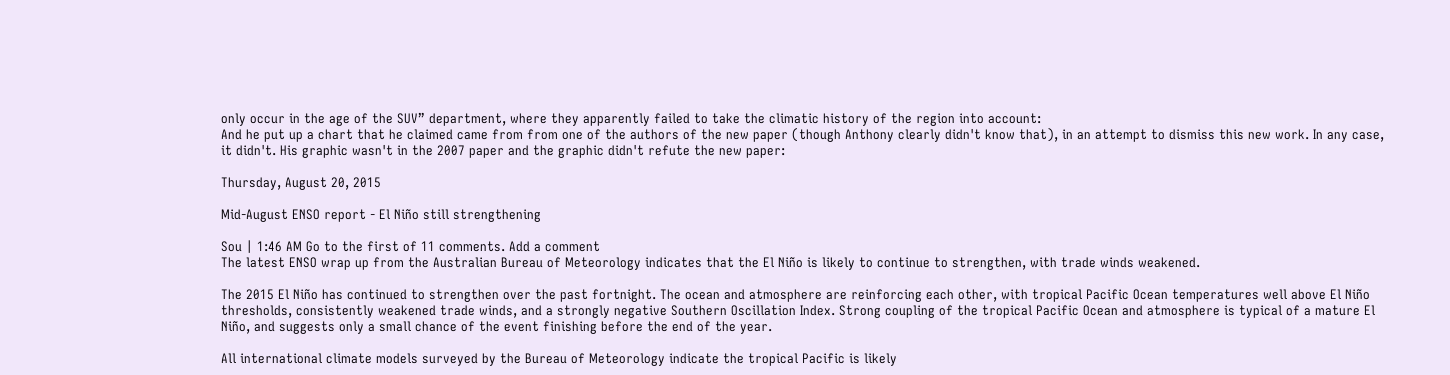only occur in the age of the SUV” department, where they apparently failed to take the climatic history of the region into account:
And he put up a chart that he claimed came from from one of the authors of the new paper (though Anthony clearly didn't know that), in an attempt to dismiss this new work. In any case, it didn't. His graphic wasn't in the 2007 paper and the graphic didn't refute the new paper:

Thursday, August 20, 2015

Mid-August ENSO report - El Niño still strengthening

Sou | 1:46 AM Go to the first of 11 comments. Add a comment
The latest ENSO wrap up from the Australian Bureau of Meteorology indicates that the El Niño is likely to continue to strengthen, with trade winds weakened.

The 2015 El Niño has continued to strengthen over the past fortnight. The ocean and atmosphere are reinforcing each other, with tropical Pacific Ocean temperatures well above El Niño thresholds, consistently weakened trade winds, and a strongly negative Southern Oscillation Index. Strong coupling of the tropical Pacific Ocean and atmosphere is typical of a mature El Niño, and suggests only a small chance of the event finishing before the end of the year.

All international climate models surveyed by the Bureau of Meteorology indicate the tropical Pacific is likely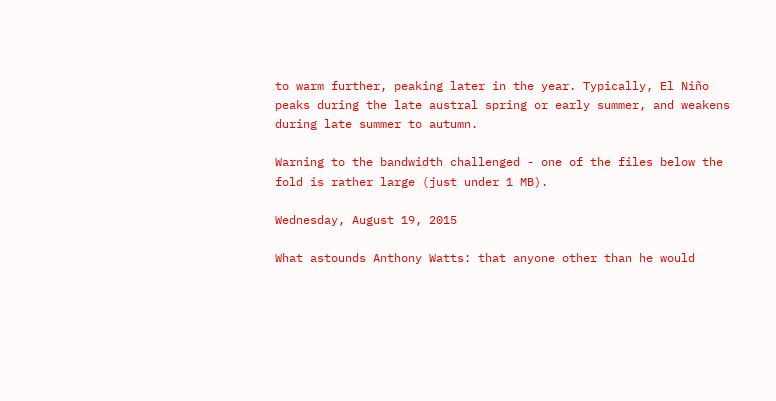to warm further, peaking later in the year. Typically, El Niño peaks during the late austral spring or early summer, and weakens during late summer to autumn.

Warning to the bandwidth challenged - one of the files below the fold is rather large (just under 1 MB).

Wednesday, August 19, 2015

What astounds Anthony Watts: that anyone other than he would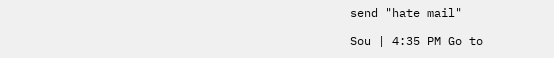send "hate mail"

Sou | 4:35 PM Go to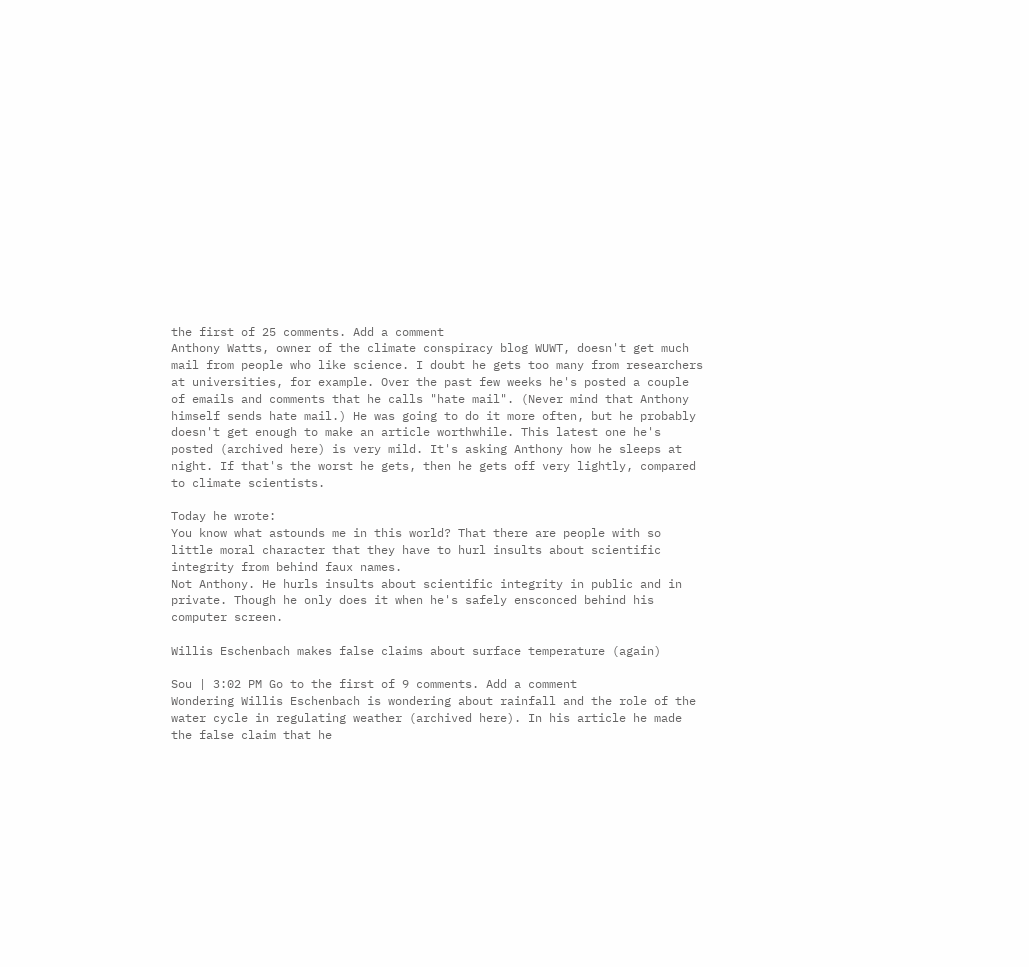the first of 25 comments. Add a comment
Anthony Watts, owner of the climate conspiracy blog WUWT, doesn't get much mail from people who like science. I doubt he gets too many from researchers at universities, for example. Over the past few weeks he's posted a couple of emails and comments that he calls "hate mail". (Never mind that Anthony himself sends hate mail.) He was going to do it more often, but he probably doesn't get enough to make an article worthwhile. This latest one he's posted (archived here) is very mild. It's asking Anthony how he sleeps at night. If that's the worst he gets, then he gets off very lightly, compared to climate scientists.

Today he wrote:
You know what astounds me in this world? That there are people with so little moral character that they have to hurl insults about scientific integrity from behind faux names.
Not Anthony. He hurls insults about scientific integrity in public and in private. Though he only does it when he's safely ensconced behind his computer screen.

Willis Eschenbach makes false claims about surface temperature (again)

Sou | 3:02 PM Go to the first of 9 comments. Add a comment
Wondering Willis Eschenbach is wondering about rainfall and the role of the water cycle in regulating weather (archived here). In his article he made the false claim that he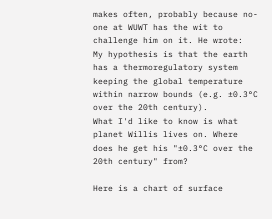makes often, probably because no-one at WUWT has the wit to challenge him on it. He wrote:
My hypothesis is that the earth has a thermoregulatory system keeping the global temperature within narrow bounds (e.g. ±0.3°C over the 20th century).
What I'd like to know is what planet Willis lives on. Where does he get his "±0.3°C over the 20th century" from?

Here is a chart of surface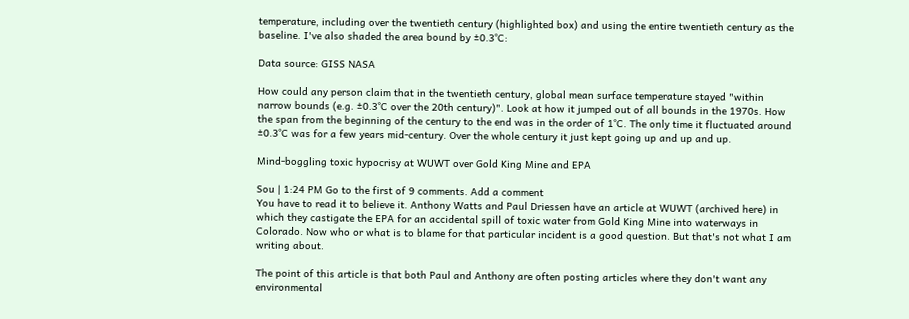temperature, including over the twentieth century (highlighted box) and using the entire twentieth century as the baseline. I've also shaded the area bound by ±0.3°C:

Data source: GISS NASA

How could any person claim that in the twentieth century, global mean surface temperature stayed "within narrow bounds (e.g. ±0.3°C over the 20th century)". Look at how it jumped out of all bounds in the 1970s. How the span from the beginning of the century to the end was in the order of 1°C. The only time it fluctuated around ±0.3°C was for a few years mid-century. Over the whole century it just kept going up and up and up.

Mind-boggling toxic hypocrisy at WUWT over Gold King Mine and EPA

Sou | 1:24 PM Go to the first of 9 comments. Add a comment
You have to read it to believe it. Anthony Watts and Paul Driessen have an article at WUWT (archived here) in which they castigate the EPA for an accidental spill of toxic water from Gold King Mine into waterways in Colorado. Now who or what is to blame for that particular incident is a good question. But that's not what I am writing about.

The point of this article is that both Paul and Anthony are often posting articles where they don't want any environmental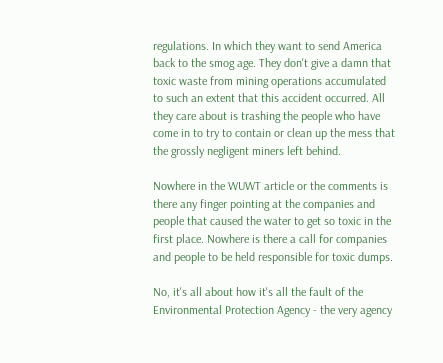regulations. In which they want to send America back to the smog age. They don't give a damn that toxic waste from mining operations accumulated to such an extent that this accident occurred. All they care about is trashing the people who have come in to try to contain or clean up the mess that the grossly negligent miners left behind.

Nowhere in the WUWT article or the comments is there any finger pointing at the companies and people that caused the water to get so toxic in the first place. Nowhere is there a call for companies and people to be held responsible for toxic dumps.

No, it's all about how it's all the fault of the Environmental Protection Agency - the very agency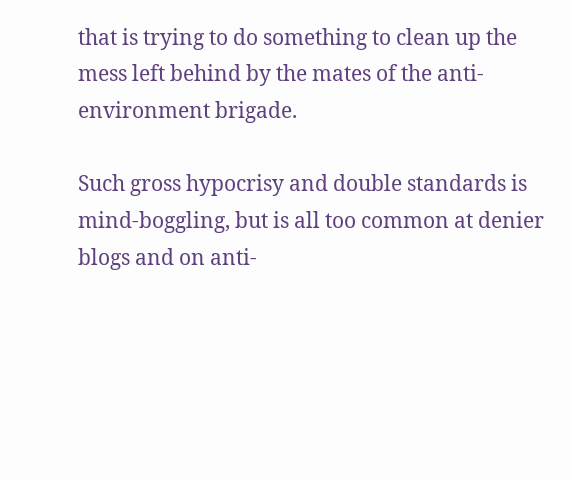that is trying to do something to clean up the mess left behind by the mates of the anti-environment brigade.

Such gross hypocrisy and double standards is mind-boggling, but is all too common at denier blogs and on anti-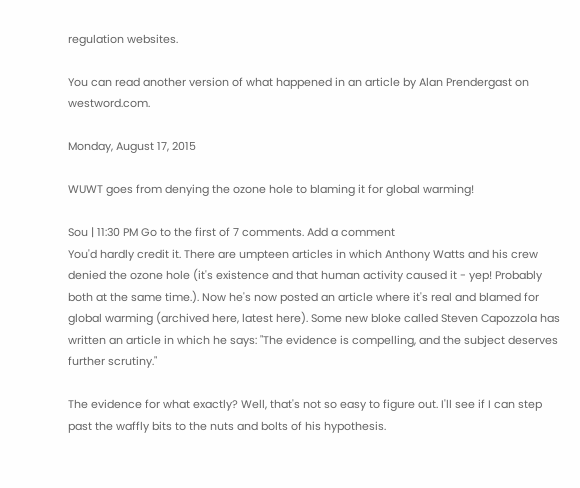regulation websites.

You can read another version of what happened in an article by Alan Prendergast on westword.com.

Monday, August 17, 2015

WUWT goes from denying the ozone hole to blaming it for global warming!

Sou | 11:30 PM Go to the first of 7 comments. Add a comment
You'd hardly credit it. There are umpteen articles in which Anthony Watts and his crew denied the ozone hole (it's existence and that human activity caused it - yep! Probably both at the same time.). Now he's now posted an article where it's real and blamed for global warming (archived here, latest here). Some new bloke called Steven Capozzola has written an article in which he says: "The evidence is compelling, and the subject deserves further scrutiny."

The evidence for what exactly? Well, that's not so easy to figure out. I'll see if I can step past the waffly bits to the nuts and bolts of his hypothesis.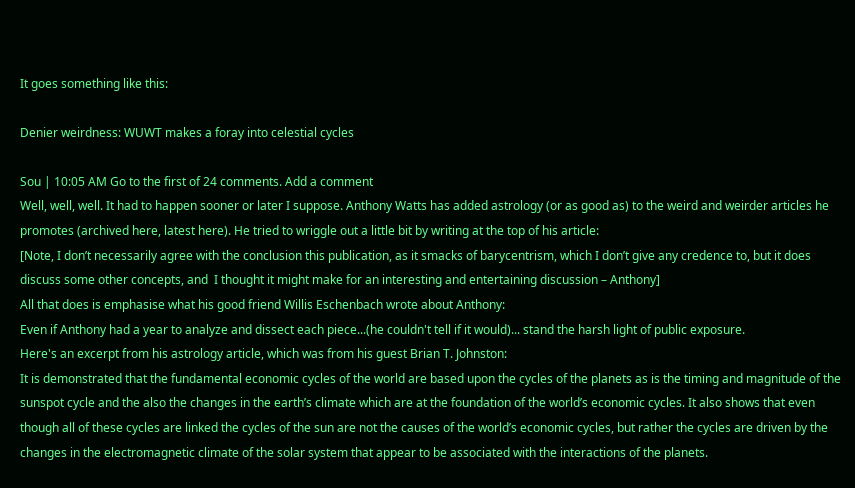It goes something like this:

Denier weirdness: WUWT makes a foray into celestial cycles

Sou | 10:05 AM Go to the first of 24 comments. Add a comment
Well, well, well. It had to happen sooner or later I suppose. Anthony Watts has added astrology (or as good as) to the weird and weirder articles he promotes (archived here, latest here). He tried to wriggle out a little bit by writing at the top of his article:
[Note, I don’t necessarily agree with the conclusion this publication, as it smacks of barycentrism, which I don’t give any credence to, but it does discuss some other concepts, and  I thought it might make for an interesting and entertaining discussion – Anthony]
All that does is emphasise what his good friend Willis Eschenbach wrote about Anthony:
Even if Anthony had a year to analyze and dissect each piece...(he couldn't tell if it would)... stand the harsh light of public exposure.
Here's an excerpt from his astrology article, which was from his guest Brian T. Johnston:
It is demonstrated that the fundamental economic cycles of the world are based upon the cycles of the planets as is the timing and magnitude of the sunspot cycle and the also the changes in the earth’s climate which are at the foundation of the world’s economic cycles. It also shows that even though all of these cycles are linked the cycles of the sun are not the causes of the world’s economic cycles, but rather the cycles are driven by the changes in the electromagnetic climate of the solar system that appear to be associated with the interactions of the planets.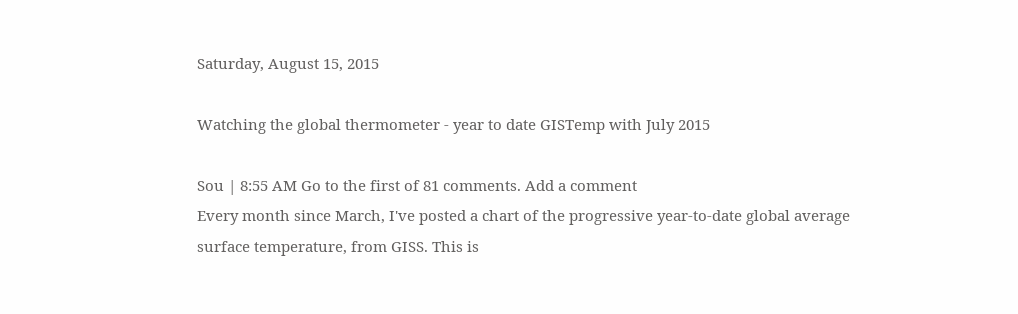Saturday, August 15, 2015

Watching the global thermometer - year to date GISTemp with July 2015

Sou | 8:55 AM Go to the first of 81 comments. Add a comment
Every month since March, I've posted a chart of the progressive year-to-date global average surface temperature, from GISS. This is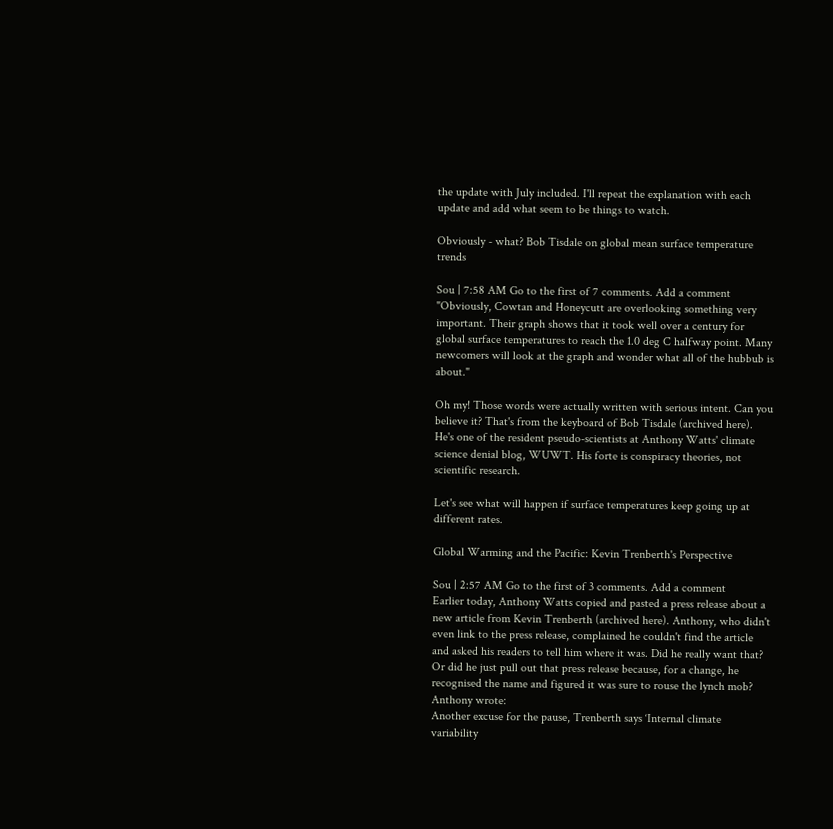the update with July included. I'll repeat the explanation with each update and add what seem to be things to watch.

Obviously - what? Bob Tisdale on global mean surface temperature trends

Sou | 7:58 AM Go to the first of 7 comments. Add a comment
"Obviously, Cowtan and Honeycutt are overlooking something very important. Their graph shows that it took well over a century for global surface temperatures to reach the 1.0 deg C halfway point. Many newcomers will look at the graph and wonder what all of the hubbub is about."

Oh my! Those words were actually written with serious intent. Can you believe it? That's from the keyboard of Bob Tisdale (archived here). He's one of the resident pseudo-scientists at Anthony Watts' climate science denial blog, WUWT. His forte is conspiracy theories, not scientific research.

Let's see what will happen if surface temperatures keep going up at different rates.

Global Warming and the Pacific: Kevin Trenberth's Perspective

Sou | 2:57 AM Go to the first of 3 comments. Add a comment
Earlier today, Anthony Watts copied and pasted a press release about a new article from Kevin Trenberth (archived here). Anthony, who didn't even link to the press release, complained he couldn't find the article and asked his readers to tell him where it was. Did he really want that? Or did he just pull out that press release because, for a change, he recognised the name and figured it was sure to rouse the lynch mob? Anthony wrote:
Another excuse for the pause, Trenberth says ‘Internal climate variability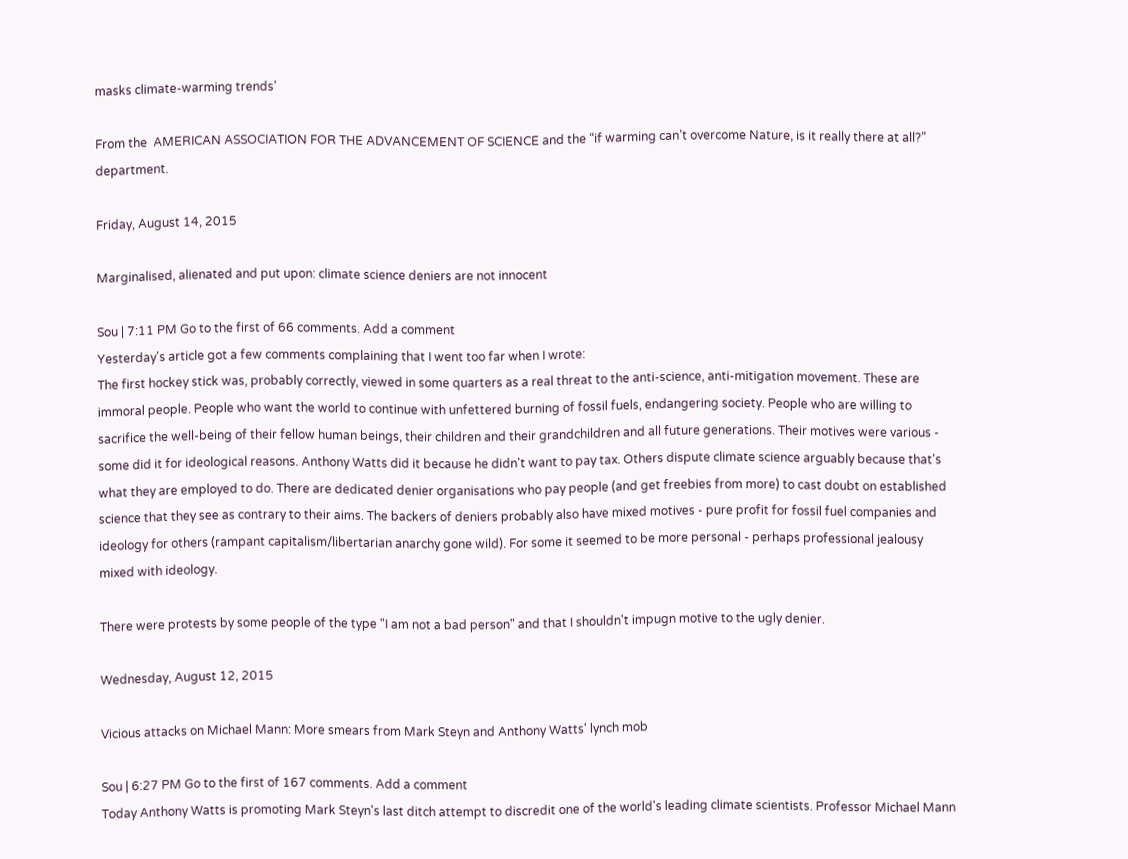masks climate-warming trends’

From the  AMERICAN ASSOCIATION FOR THE ADVANCEMENT OF SCIENCE and the “if warming can’t overcome Nature, is it really there at all?” department.

Friday, August 14, 2015

Marginalised, alienated and put upon: climate science deniers are not innocent

Sou | 7:11 PM Go to the first of 66 comments. Add a comment
Yesterday's article got a few comments complaining that I went too far when I wrote:
The first hockey stick was, probably correctly, viewed in some quarters as a real threat to the anti-science, anti-mitigation movement. These are immoral people. People who want the world to continue with unfettered burning of fossil fuels, endangering society. People who are willing to sacrifice the well-being of their fellow human beings, their children and their grandchildren and all future generations. Their motives were various - some did it for ideological reasons. Anthony Watts did it because he didn't want to pay tax. Others dispute climate science arguably because that's what they are employed to do. There are dedicated denier organisations who pay people (and get freebies from more) to cast doubt on established science that they see as contrary to their aims. The backers of deniers probably also have mixed motives - pure profit for fossil fuel companies and ideology for others (rampant capitalism/libertarian anarchy gone wild). For some it seemed to be more personal - perhaps professional jealousy mixed with ideology.

There were protests by some people of the type "I am not a bad person" and that I shouldn't impugn motive to the ugly denier.

Wednesday, August 12, 2015

Vicious attacks on Michael Mann: More smears from Mark Steyn and Anthony Watts' lynch mob

Sou | 6:27 PM Go to the first of 167 comments. Add a comment
Today Anthony Watts is promoting Mark Steyn's last ditch attempt to discredit one of the world's leading climate scientists. Professor Michael Mann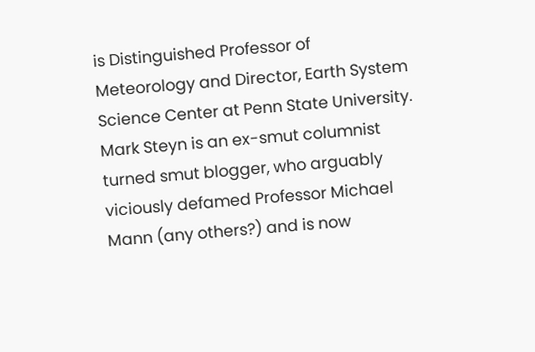is Distinguished Professor of Meteorology and Director, Earth System Science Center at Penn State University. Mark Steyn is an ex-smut columnist turned smut blogger, who arguably viciously defamed Professor Michael Mann (any others?) and is now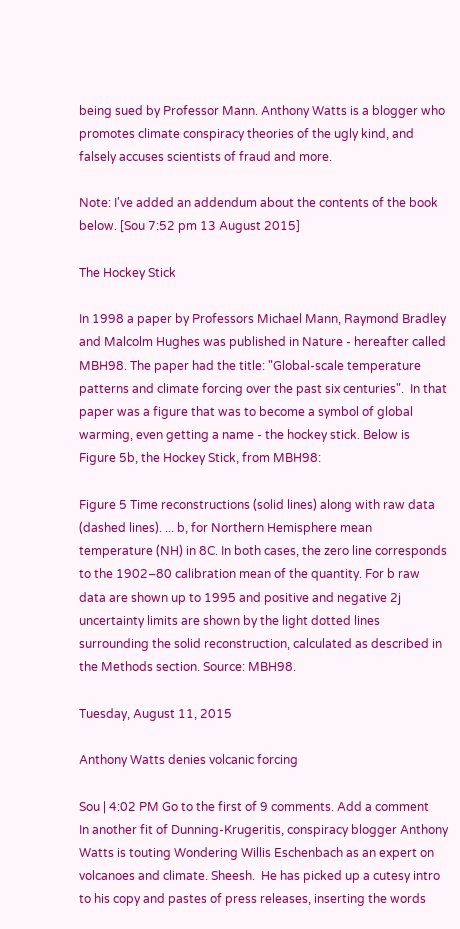being sued by Professor Mann. Anthony Watts is a blogger who promotes climate conspiracy theories of the ugly kind, and falsely accuses scientists of fraud and more.

Note: I've added an addendum about the contents of the book below. [Sou 7:52 pm 13 August 2015]

The Hockey Stick

In 1998 a paper by Professors Michael Mann, Raymond Bradley and Malcolm Hughes was published in Nature - hereafter called MBH98. The paper had the title: "Global-scale temperature patterns and climate forcing over the past six centuries".  In that paper was a figure that was to become a symbol of global warming, even getting a name - the hockey stick. Below is Figure 5b, the Hockey Stick, from MBH98:

Figure 5 Time reconstructions (solid lines) along with raw data (dashed lines). ... b, for Northern Hemisphere mean temperature (NH) in 8C. In both cases, the zero line corresponds to the 1902–80 calibration mean of the quantity. For b raw data are shown up to 1995 and positive and negative 2j uncertainty limits are shown by the light dotted lines surrounding the solid reconstruction, calculated as described in the Methods section. Source: MBH98.

Tuesday, August 11, 2015

Anthony Watts denies volcanic forcing

Sou | 4:02 PM Go to the first of 9 comments. Add a comment
In another fit of Dunning-Krugeritis, conspiracy blogger Anthony Watts is touting Wondering Willis Eschenbach as an expert on volcanoes and climate. Sheesh.  He has picked up a cutesy intro to his copy and pastes of press releases, inserting the words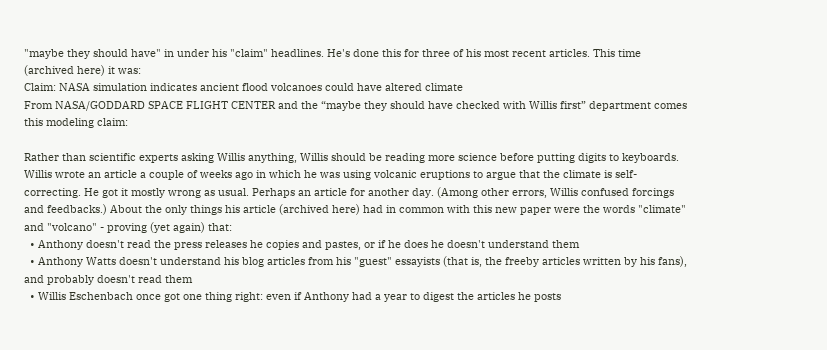"maybe they should have" in under his "claim" headlines. He's done this for three of his most recent articles. This time (archived here) it was:
Claim: NASA simulation indicates ancient flood volcanoes could have altered climate
From NASA/GODDARD SPACE FLIGHT CENTER and the “maybe they should have checked with Willis first” department comes this modeling claim:

Rather than scientific experts asking Willis anything, Willis should be reading more science before putting digits to keyboards. Willis wrote an article a couple of weeks ago in which he was using volcanic eruptions to argue that the climate is self-correcting. He got it mostly wrong as usual. Perhaps an article for another day. (Among other errors, Willis confused forcings and feedbacks.) About the only things his article (archived here) had in common with this new paper were the words "climate" and "volcano" - proving (yet again) that:
  • Anthony doesn't read the press releases he copies and pastes, or if he does he doesn't understand them
  • Anthony Watts doesn't understand his blog articles from his "guest" essayists (that is, the freeby articles written by his fans), and probably doesn't read them
  • Willis Eschenbach once got one thing right: even if Anthony had a year to digest the articles he posts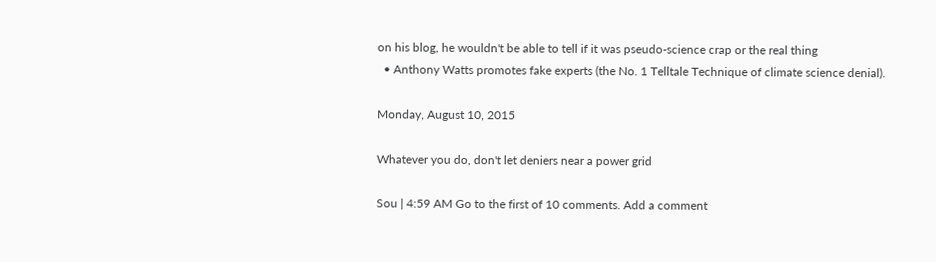on his blog, he wouldn't be able to tell if it was pseudo-science crap or the real thing
  • Anthony Watts promotes fake experts (the No. 1 Telltale Technique of climate science denial).

Monday, August 10, 2015

Whatever you do, don't let deniers near a power grid

Sou | 4:59 AM Go to the first of 10 comments. Add a comment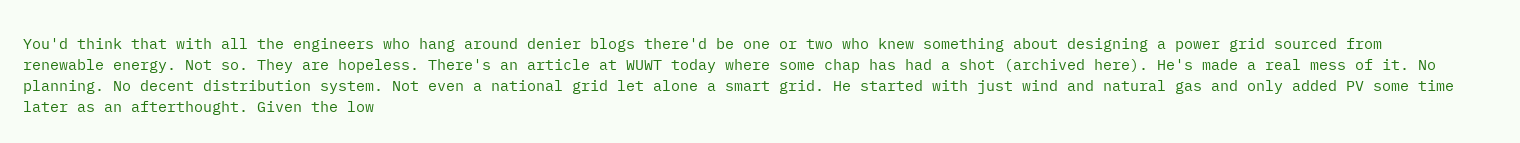You'd think that with all the engineers who hang around denier blogs there'd be one or two who knew something about designing a power grid sourced from renewable energy. Not so. They are hopeless. There's an article at WUWT today where some chap has had a shot (archived here). He's made a real mess of it. No planning. No decent distribution system. Not even a national grid let alone a smart grid. He started with just wind and natural gas and only added PV some time later as an afterthought. Given the low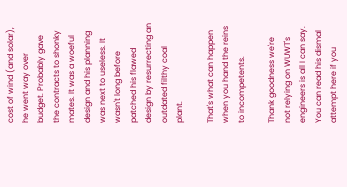cost of wind (and solar), he went way over budget. Probably gave the contracts to shonky mates. It was a woeful design and his planning was next to useless. It wasn't long before patched his flawed design by resurrecting an outdated filthy coal plant.

That's what can happen when you hand the reins to incompetents.

Thank goodness we're not relying on WUWT's engineers is all I can say. You can read his dismal attempt here if you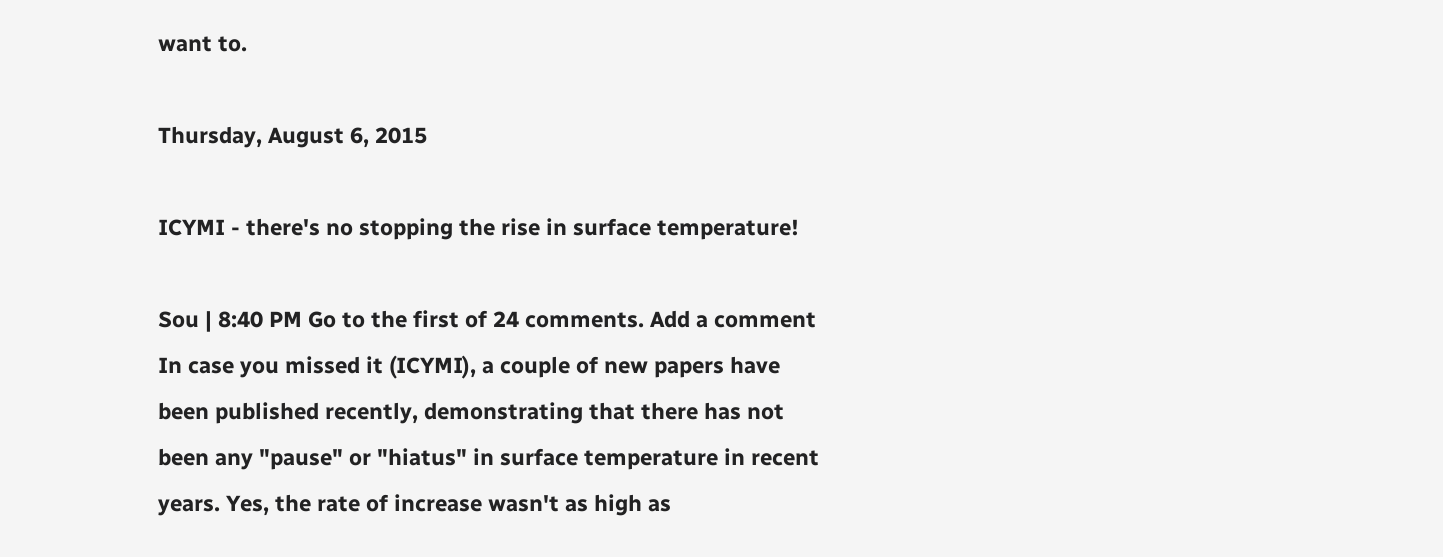want to.

Thursday, August 6, 2015

ICYMI - there's no stopping the rise in surface temperature!

Sou | 8:40 PM Go to the first of 24 comments. Add a comment
In case you missed it (ICYMI), a couple of new papers have been published recently, demonstrating that there has not been any "pause" or "hiatus" in surface temperature in recent years. Yes, the rate of increase wasn't as high as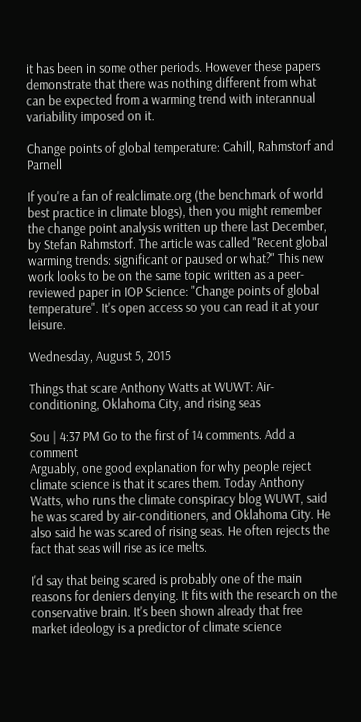it has been in some other periods. However these papers demonstrate that there was nothing different from what can be expected from a warming trend with interannual variability imposed on it.

Change points of global temperature: Cahill, Rahmstorf and Parnell

If you're a fan of realclimate.org (the benchmark of world best practice in climate blogs), then you might remember the change point analysis written up there last December, by Stefan Rahmstorf. The article was called "Recent global warming trends: significant or paused or what?" This new work looks to be on the same topic written as a peer-reviewed paper in IOP Science: "Change points of global temperature". It's open access so you can read it at your leisure.

Wednesday, August 5, 2015

Things that scare Anthony Watts at WUWT: Air-conditioning, Oklahoma City, and rising seas

Sou | 4:37 PM Go to the first of 14 comments. Add a comment
Arguably, one good explanation for why people reject climate science is that it scares them. Today Anthony Watts, who runs the climate conspiracy blog WUWT, said he was scared by air-conditioners, and Oklahoma City. He also said he was scared of rising seas. He often rejects the fact that seas will rise as ice melts.

I'd say that being scared is probably one of the main reasons for deniers denying. It fits with the research on the conservative brain. It's been shown already that free market ideology is a predictor of climate science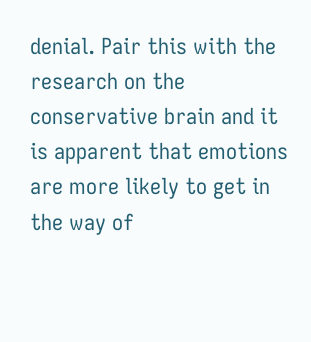denial. Pair this with the research on the conservative brain and it is apparent that emotions are more likely to get in the way of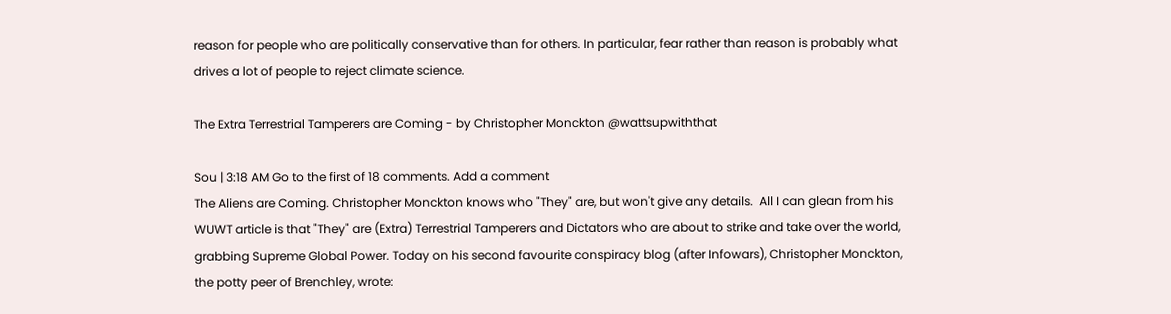reason for people who are politically conservative than for others. In particular, fear rather than reason is probably what drives a lot of people to reject climate science.

The Extra Terrestrial Tamperers are Coming - by Christopher Monckton @wattsupwiththat

Sou | 3:18 AM Go to the first of 18 comments. Add a comment
The Aliens are Coming. Christopher Monckton knows who "They" are, but won't give any details.  All I can glean from his WUWT article is that "They" are (Extra) Terrestrial Tamperers and Dictators who are about to strike and take over the world, grabbing Supreme Global Power. Today on his second favourite conspiracy blog (after Infowars), Christopher Monckton, the potty peer of Brenchley, wrote: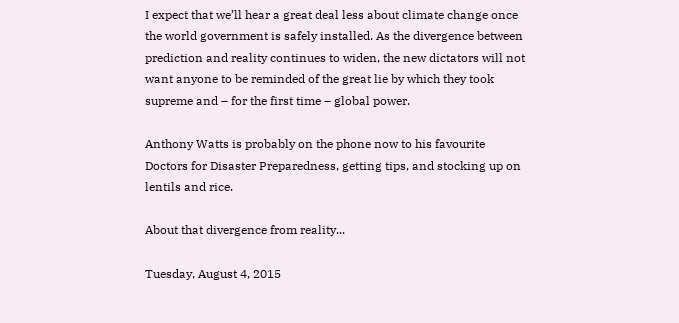I expect that we’ll hear a great deal less about climate change once the world government is safely installed. As the divergence between prediction and reality continues to widen, the new dictators will not want anyone to be reminded of the great lie by which they took supreme and – for the first time – global power.

Anthony Watts is probably on the phone now to his favourite Doctors for Disaster Preparedness, getting tips, and stocking up on lentils and rice.

About that divergence from reality...

Tuesday, August 4, 2015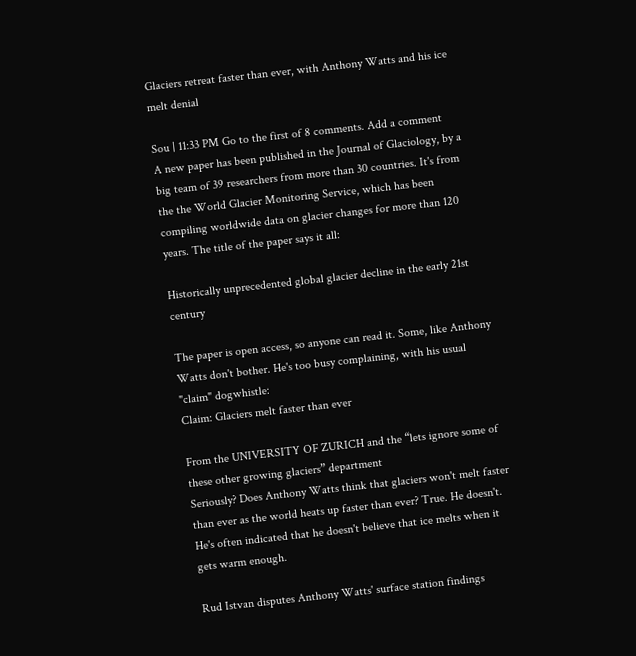Glaciers retreat faster than ever, with Anthony Watts and his ice melt denial

Sou | 11:33 PM Go to the first of 8 comments. Add a comment
A new paper has been published in the Journal of Glaciology, by a big team of 39 researchers from more than 30 countries. It's from the the World Glacier Monitoring Service, which has been compiling worldwide data on glacier changes for more than 120 years. The title of the paper says it all:

Historically unprecedented global glacier decline in the early 21st century

The paper is open access, so anyone can read it. Some, like Anthony Watts don't bother. He's too busy complaining, with his usual "claim" dogwhistle:
Claim: Glaciers melt faster than ever

From the UNIVERSITY OF ZURICH and the “lets ignore some of these other growing glaciers” department
Seriously? Does Anthony Watts think that glaciers won't melt faster than ever as the world heats up faster than ever? True. He doesn't. He's often indicated that he doesn't believe that ice melts when it gets warm enough.

Rud Istvan disputes Anthony Watts' surface station findings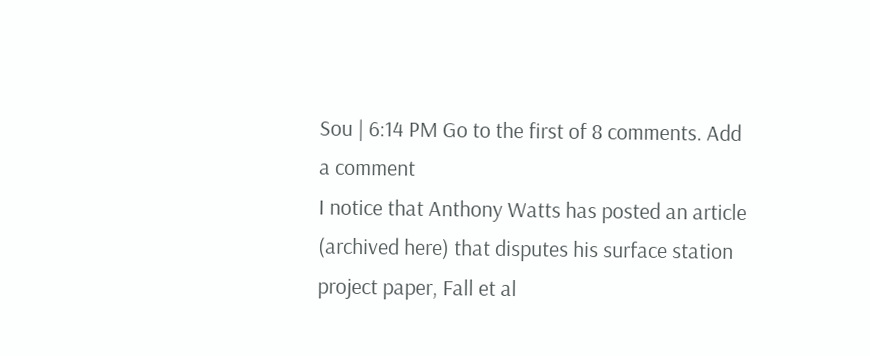Sou | 6:14 PM Go to the first of 8 comments. Add a comment
I notice that Anthony Watts has posted an article (archived here) that disputes his surface station project paper, Fall et al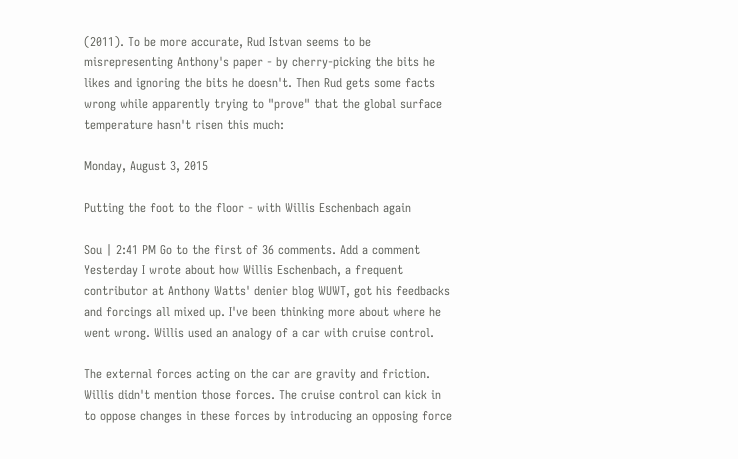(2011). To be more accurate, Rud Istvan seems to be misrepresenting Anthony's paper - by cherry-picking the bits he likes and ignoring the bits he doesn't. Then Rud gets some facts wrong while apparently trying to "prove" that the global surface temperature hasn't risen this much:

Monday, August 3, 2015

Putting the foot to the floor - with Willis Eschenbach again

Sou | 2:41 PM Go to the first of 36 comments. Add a comment
Yesterday I wrote about how Willis Eschenbach, a frequent contributor at Anthony Watts' denier blog WUWT, got his feedbacks and forcings all mixed up. I've been thinking more about where he went wrong. Willis used an analogy of a car with cruise control.

The external forces acting on the car are gravity and friction. Willis didn't mention those forces. The cruise control can kick in to oppose changes in these forces by introducing an opposing force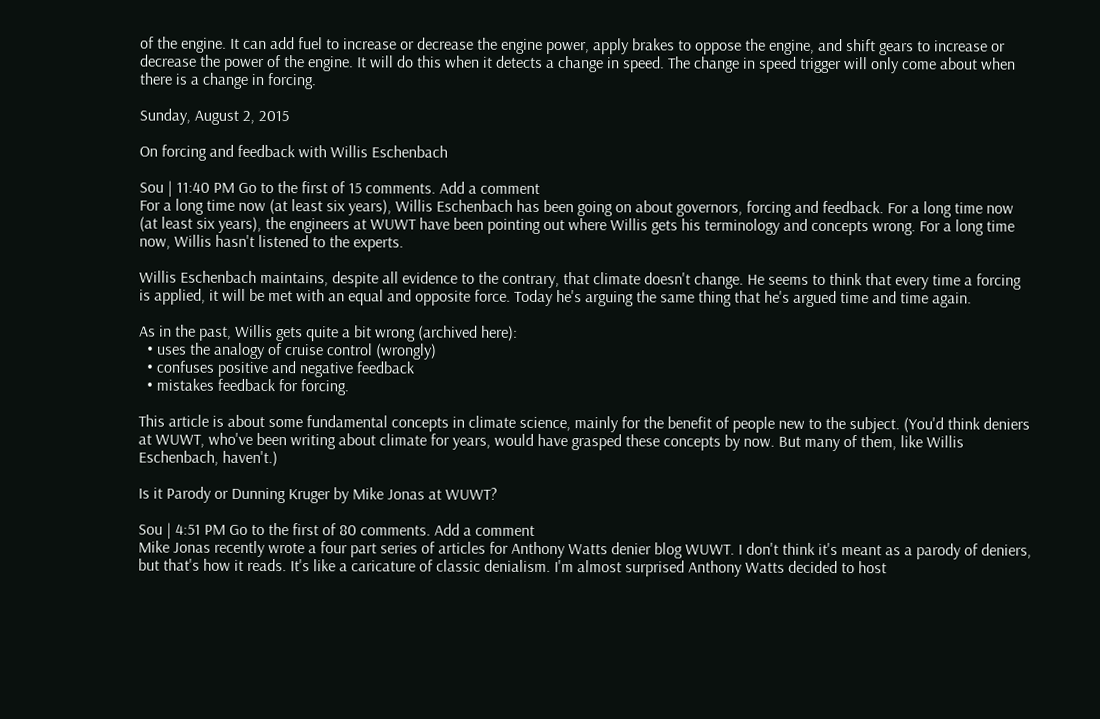of the engine. It can add fuel to increase or decrease the engine power, apply brakes to oppose the engine, and shift gears to increase or decrease the power of the engine. It will do this when it detects a change in speed. The change in speed trigger will only come about when there is a change in forcing.

Sunday, August 2, 2015

On forcing and feedback with Willis Eschenbach

Sou | 11:40 PM Go to the first of 15 comments. Add a comment
For a long time now (at least six years), Willis Eschenbach has been going on about governors, forcing and feedback. For a long time now (at least six years), the engineers at WUWT have been pointing out where Willis gets his terminology and concepts wrong. For a long time now, Willis hasn't listened to the experts.

Willis Eschenbach maintains, despite all evidence to the contrary, that climate doesn't change. He seems to think that every time a forcing is applied, it will be met with an equal and opposite force. Today he's arguing the same thing that he's argued time and time again.

As in the past, Willis gets quite a bit wrong (archived here):
  • uses the analogy of cruise control (wrongly)
  • confuses positive and negative feedback
  • mistakes feedback for forcing.

This article is about some fundamental concepts in climate science, mainly for the benefit of people new to the subject. (You'd think deniers at WUWT, who've been writing about climate for years, would have grasped these concepts by now. But many of them, like Willis Eschenbach, haven't.)

Is it Parody or Dunning Kruger by Mike Jonas at WUWT?

Sou | 4:51 PM Go to the first of 80 comments. Add a comment
Mike Jonas recently wrote a four part series of articles for Anthony Watts denier blog WUWT. I don't think it's meant as a parody of deniers, but that's how it reads. It's like a caricature of classic denialism. I'm almost surprised Anthony Watts decided to host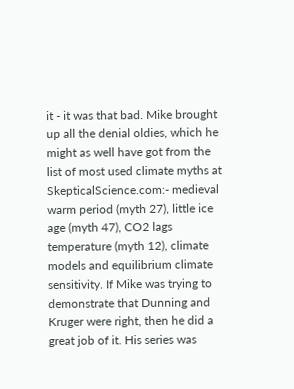it - it was that bad. Mike brought up all the denial oldies, which he might as well have got from the list of most used climate myths at SkepticalScience.com:- medieval warm period (myth 27), little ice age (myth 47), CO2 lags temperature (myth 12), climate models and equilibrium climate sensitivity. If Mike was trying to demonstrate that Dunning and Kruger were right, then he did a great job of it. His series was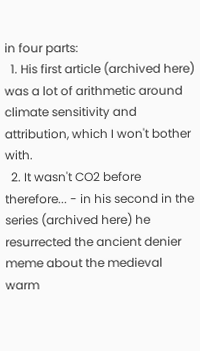in four parts:
  1. His first article (archived here) was a lot of arithmetic around climate sensitivity and attribution, which I won't bother with.
  2. It wasn't CO2 before therefore... - in his second in the series (archived here) he resurrected the ancient denier meme about the medieval warm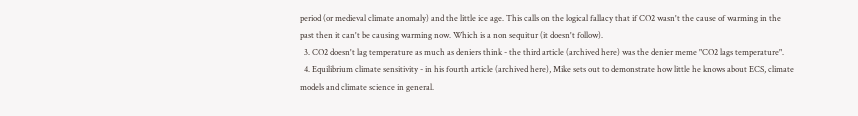period (or medieval climate anomaly) and the little ice age. This calls on the logical fallacy that if CO2 wasn't the cause of warming in the past then it can't be causing warming now. Which is a non sequitur (it doesn't follow).
  3. CO2 doesn't lag temperature as much as deniers think - the third article (archived here) was the denier meme "CO2 lags temperature".
  4. Equilibrium climate sensitivity - in his fourth article (archived here), Mike sets out to demonstrate how little he knows about ECS, climate models and climate science in general.